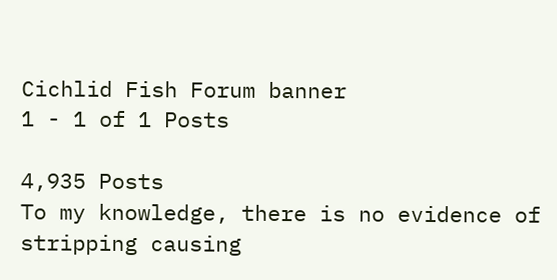Cichlid Fish Forum banner
1 - 1 of 1 Posts

4,935 Posts
To my knowledge, there is no evidence of stripping causing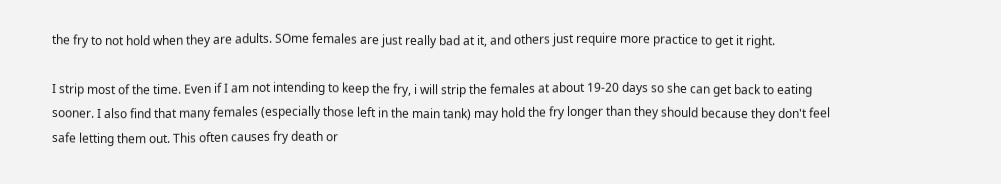the fry to not hold when they are adults. SOme females are just really bad at it, and others just require more practice to get it right.

I strip most of the time. Even if I am not intending to keep the fry, i will strip the females at about 19-20 days so she can get back to eating sooner. I also find that many females (especially those left in the main tank) may hold the fry longer than they should because they don't feel safe letting them out. This often causes fry death or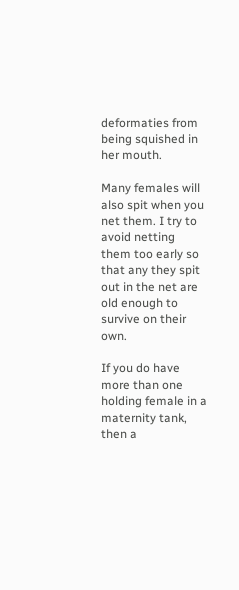deformaties from being squished in her mouth.

Many females will also spit when you net them. I try to avoid netting them too early so that any they spit out in the net are old enough to survive on their own.

If you do have more than one holding female in a maternity tank, then a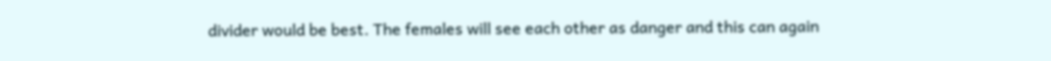divider would be best. The females will see each other as danger and this can again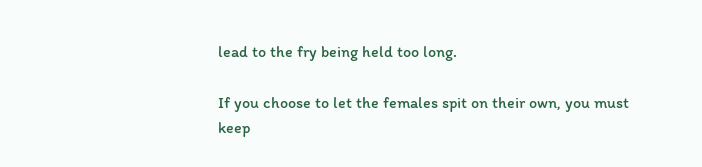lead to the fry being held too long.

If you choose to let the females spit on their own, you must keep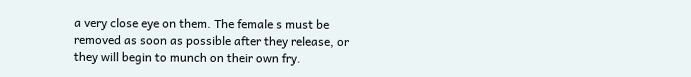a very close eye on them. The female s must be removed as soon as possible after they release, or they will begin to munch on their own fry.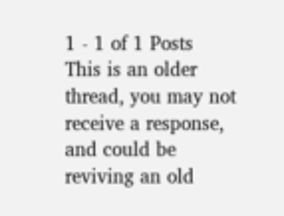1 - 1 of 1 Posts
This is an older thread, you may not receive a response, and could be reviving an old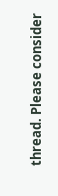thread. Please consider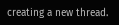creating a new thread.